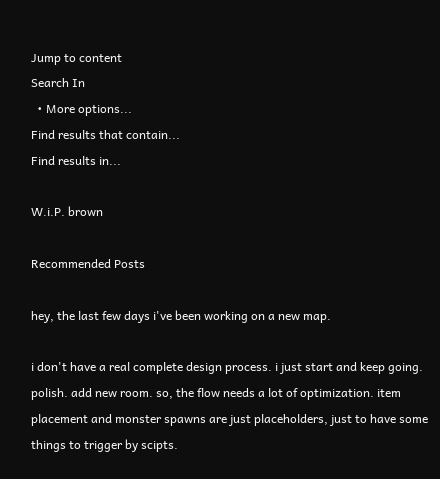Jump to content
Search In
  • More options...
Find results that contain...
Find results in...

W.i.P. brown

Recommended Posts

hey, the last few days i've been working on a new map.

i don't have a real complete design process. i just start and keep going. polish. add new room. so, the flow needs a lot of optimization. item placement and monster spawns are just placeholders, just to have some things to trigger by scipts.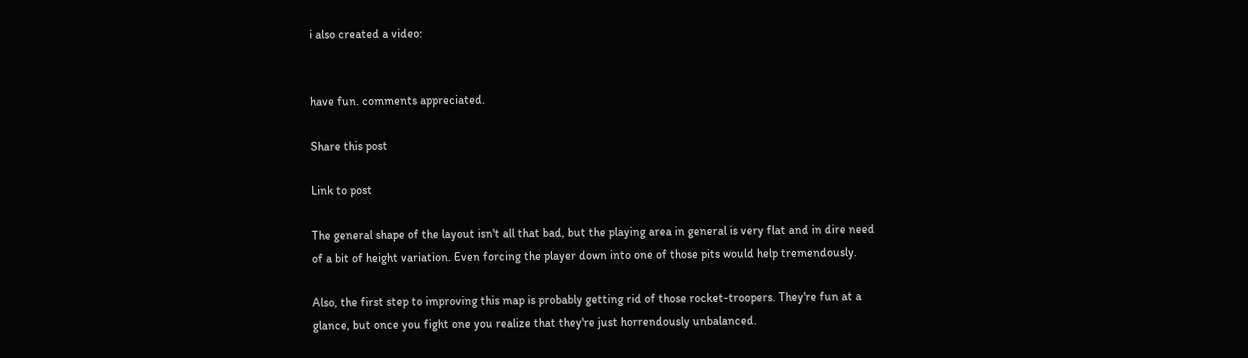i also created a video:


have fun. comments appreciated.

Share this post

Link to post

The general shape of the layout isn't all that bad, but the playing area in general is very flat and in dire need of a bit of height variation. Even forcing the player down into one of those pits would help tremendously.

Also, the first step to improving this map is probably getting rid of those rocket-troopers. They're fun at a glance, but once you fight one you realize that they're just horrendously unbalanced.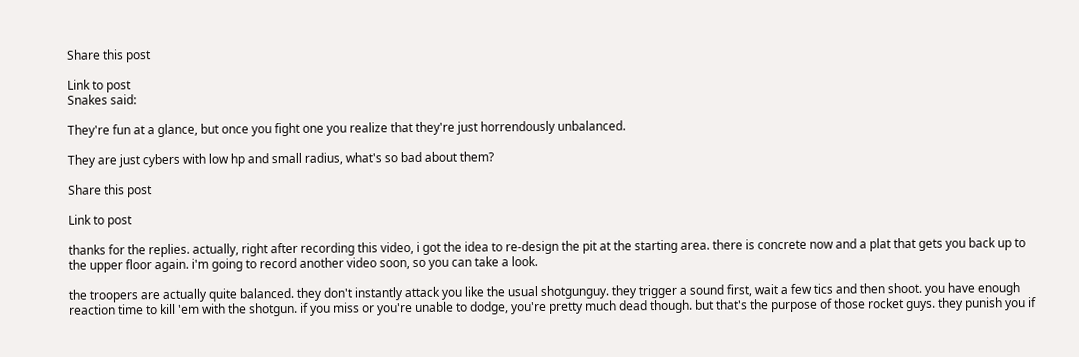Share this post

Link to post
Snakes said:

They're fun at a glance, but once you fight one you realize that they're just horrendously unbalanced.

They are just cybers with low hp and small radius, what's so bad about them?

Share this post

Link to post

thanks for the replies. actually, right after recording this video, i got the idea to re-design the pit at the starting area. there is concrete now and a plat that gets you back up to the upper floor again. i'm going to record another video soon, so you can take a look.

the troopers are actually quite balanced. they don't instantly attack you like the usual shotgunguy. they trigger a sound first, wait a few tics and then shoot. you have enough reaction time to kill 'em with the shotgun. if you miss or you're unable to dodge, you're pretty much dead though. but that's the purpose of those rocket guys. they punish you if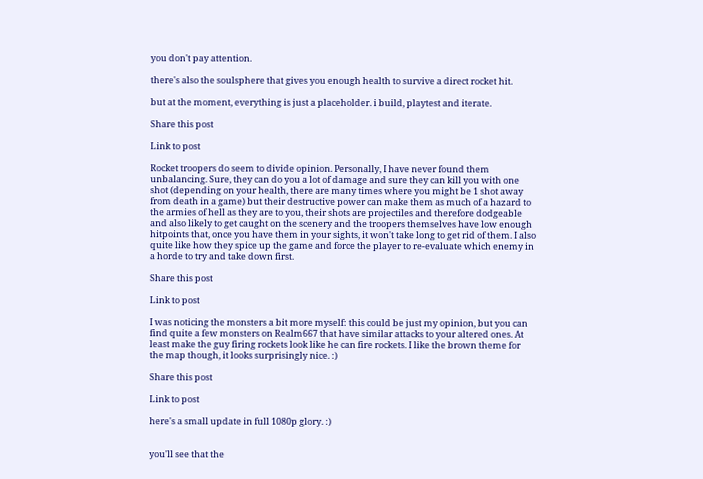you don't pay attention.

there's also the soulsphere that gives you enough health to survive a direct rocket hit.

but at the moment, everything is just a placeholder. i build, playtest and iterate.

Share this post

Link to post

Rocket troopers do seem to divide opinion. Personally, I have never found them unbalancing. Sure, they can do you a lot of damage and sure they can kill you with one shot (depending on your health, there are many times where you might be 1 shot away from death in a game) but their destructive power can make them as much of a hazard to the armies of hell as they are to you, their shots are projectiles and therefore dodgeable and also likely to get caught on the scenery and the troopers themselves have low enough hitpoints that, once you have them in your sights, it won't take long to get rid of them. I also quite like how they spice up the game and force the player to re-evaluate which enemy in a horde to try and take down first.

Share this post

Link to post

I was noticing the monsters a bit more myself: this could be just my opinion, but you can find quite a few monsters on Realm667 that have similar attacks to your altered ones. At least make the guy firing rockets look like he can fire rockets. I like the brown theme for the map though, it looks surprisingly nice. :)

Share this post

Link to post

here's a small update in full 1080p glory. :)


you'll see that the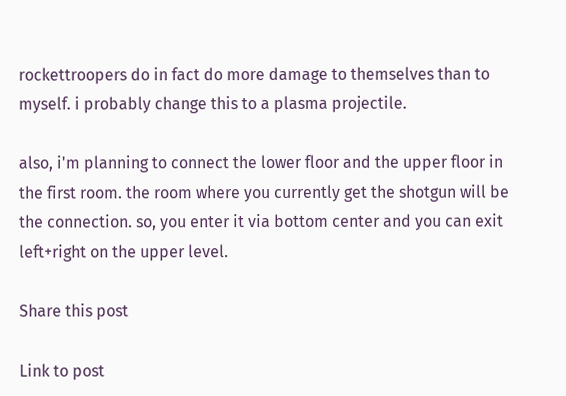rockettroopers do in fact do more damage to themselves than to myself. i probably change this to a plasma projectile.

also, i'm planning to connect the lower floor and the upper floor in the first room. the room where you currently get the shotgun will be the connection. so, you enter it via bottom center and you can exit left+right on the upper level.

Share this post

Link to post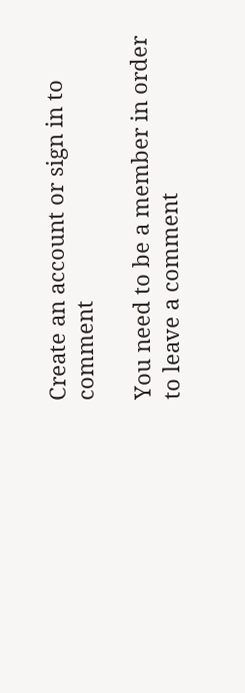Create an account or sign in to comment

You need to be a member in order to leave a comment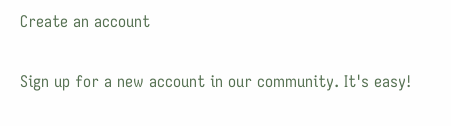Create an account

Sign up for a new account in our community. It's easy!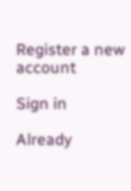Register a new account

Sign in

Already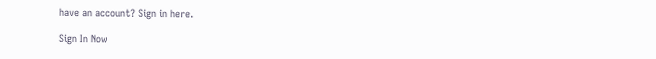have an account? Sign in here.

Sign In Now